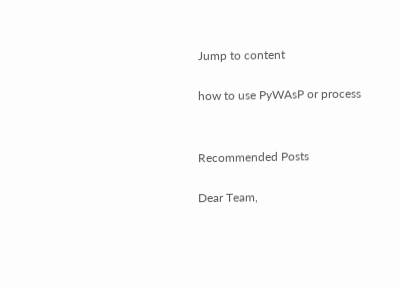Jump to content

how to use PyWAsP or process


Recommended Posts

Dear Team,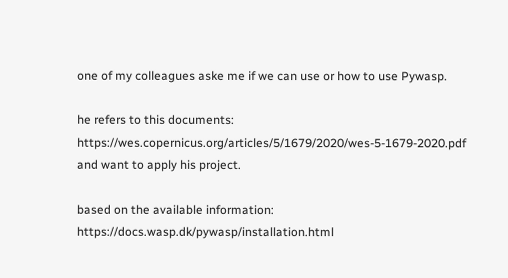one of my colleagues aske me if we can use or how to use Pywasp.

he refers to this documents: https://wes.copernicus.org/articles/5/1679/2020/wes-5-1679-2020.pdf and want to apply his project.

based on the available information: https://docs.wasp.dk/pywasp/installation.html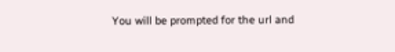You will be prompted for the url and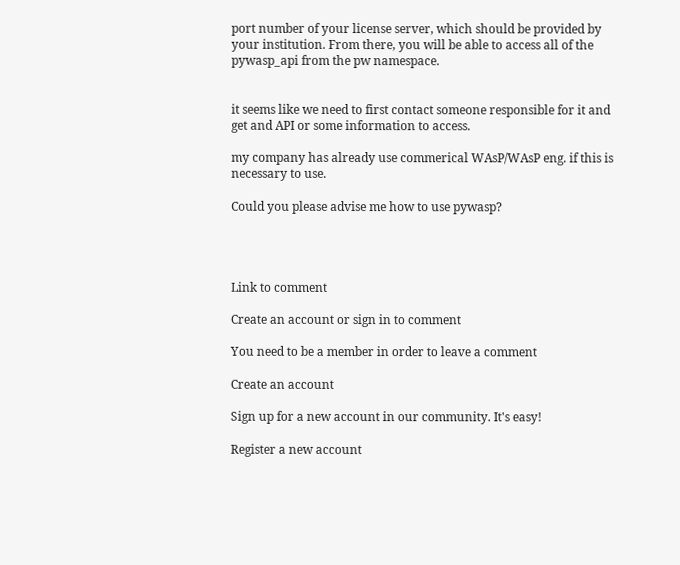port number of your license server, which should be provided by your institution. From there, you will be able to access all of the pywasp_api from the pw namespace.


it seems like we need to first contact someone responsible for it and get and API or some information to access.

my company has already use commerical WAsP/WAsP eng. if this is necessary to use.

Could you please advise me how to use pywasp?




Link to comment

Create an account or sign in to comment

You need to be a member in order to leave a comment

Create an account

Sign up for a new account in our community. It's easy!

Register a new account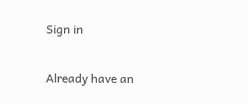Sign in

Already have an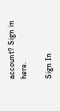account? Sign in here.

Sign In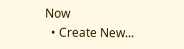Now
  • Create New...